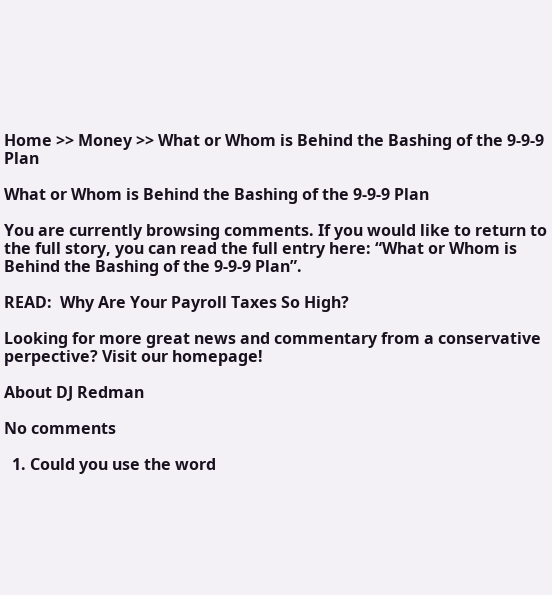Home >> Money >> What or Whom is Behind the Bashing of the 9-9-9 Plan

What or Whom is Behind the Bashing of the 9-9-9 Plan

You are currently browsing comments. If you would like to return to the full story, you can read the full entry here: “What or Whom is Behind the Bashing of the 9-9-9 Plan”.

READ:  Why Are Your Payroll Taxes So High?

Looking for more great news and commentary from a conservative perpective? Visit our homepage!

About DJ Redman

No comments

  1. Could you use the word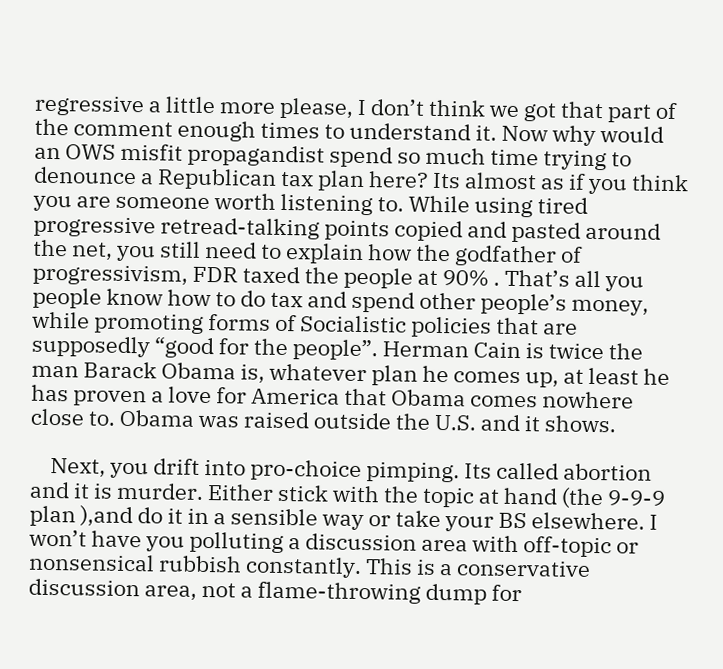regressive a little more please, I don’t think we got that part of the comment enough times to understand it. Now why would an OWS misfit propagandist spend so much time trying to denounce a Republican tax plan here? Its almost as if you think you are someone worth listening to. While using tired progressive retread-talking points copied and pasted around the net, you still need to explain how the godfather of progressivism, FDR taxed the people at 90% . That’s all you people know how to do tax and spend other people’s money, while promoting forms of Socialistic policies that are supposedly “good for the people”. Herman Cain is twice the man Barack Obama is, whatever plan he comes up, at least he has proven a love for America that Obama comes nowhere close to. Obama was raised outside the U.S. and it shows.

    Next, you drift into pro-choice pimping. Its called abortion and it is murder. Either stick with the topic at hand (the 9-9-9 plan ),and do it in a sensible way or take your BS elsewhere. I won’t have you polluting a discussion area with off-topic or nonsensical rubbish constantly. This is a conservative discussion area, not a flame-throwing dump for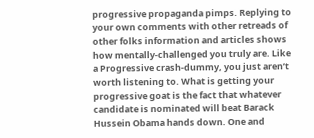progressive propaganda pimps. Replying to your own comments with other retreads of other folks information and articles shows how mentally-challenged you truly are. Like a Progressive crash-dummy, you just aren’t worth listening to. What is getting your progressive goat is the fact that whatever candidate is nominated will beat Barack Hussein Obama hands down. One and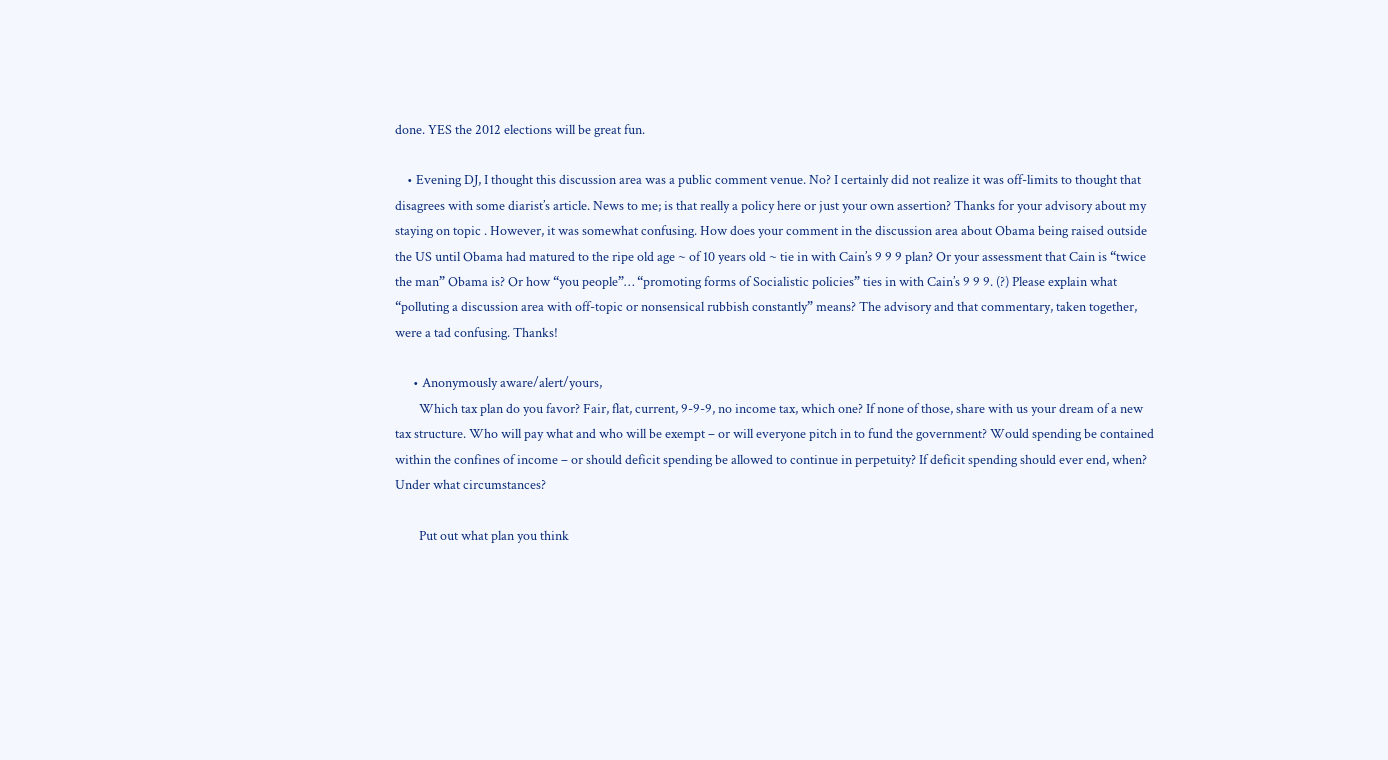done. YES the 2012 elections will be great fun.

    • Evening DJ, I thought this discussion area was a public comment venue. No? I certainly did not realize it was off-limits to thought that disagrees with some diarist’s article. News to me; is that really a policy here or just your own assertion? Thanks for your advisory about my staying on topic . However, it was somewhat confusing. How does your comment in the discussion area about Obama being raised outside the US until Obama had matured to the ripe old age ~ of 10 years old ~ tie in with Cain’s 9 9 9 plan? Or your assessment that Cain is “twice the man” Obama is? Or how “you people”… “promoting forms of Socialistic policies” ties in with Cain’s 9 9 9. (?) Please explain what “polluting a discussion area with off-topic or nonsensical rubbish constantly” means? The advisory and that commentary, taken together, were a tad confusing. Thanks!

      • Anonymously aware/alert/yours,
        Which tax plan do you favor? Fair, flat, current, 9-9-9, no income tax, which one? If none of those, share with us your dream of a new tax structure. Who will pay what and who will be exempt – or will everyone pitch in to fund the government? Would spending be contained within the confines of income – or should deficit spending be allowed to continue in perpetuity? If deficit spending should ever end, when? Under what circumstances?

        Put out what plan you think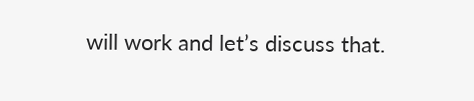will work and let’s discuss that.